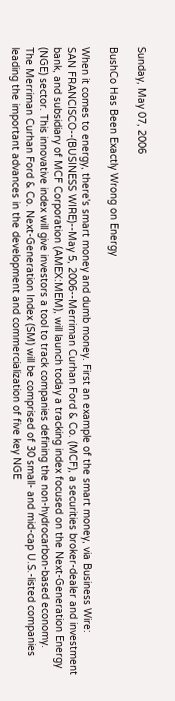Sunday, May 07, 2006

BushCo Has Been Exactly Wrong on Energy

When it comes to energy, there's smart money and dumb money. First an example of the smart money, via Business Wire:
SAN FRANCISCO--(BUSINESS WIRE)--May 5, 2006--Merriman Curhan Ford & Co. (MCF), a securities broker-dealer and investment bank, and subsidiary of MCF Corporation (AMEX:MEM), will launch today a tracking index focused on the Next-Generation Energy (NGE) sector. This innovative index will give investors a tool to track companies defining the non-hydrocarbon-based economy.
The Merriman Curhan Ford & Co. Next-Generation Index (SM) will be comprised of 30 small- and mid-cap U.S.-listed companies leading the important advances in the development and commercialization of five key NGE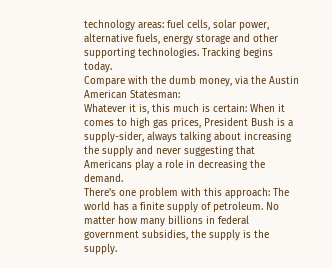technology areas: fuel cells, solar power, alternative fuels, energy storage and other supporting technologies. Tracking begins today.
Compare with the dumb money, via the Austin American Statesman:
Whatever it is, this much is certain: When it comes to high gas prices, President Bush is a supply-sider, always talking about increasing the supply and never suggesting that Americans play a role in decreasing the demand.
There's one problem with this approach: The world has a finite supply of petroleum. No matter how many billions in federal government subsidies, the supply is the supply.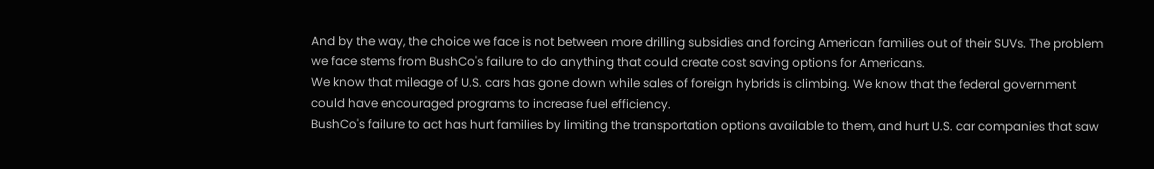And by the way, the choice we face is not between more drilling subsidies and forcing American families out of their SUVs. The problem we face stems from BushCo's failure to do anything that could create cost saving options for Americans.
We know that mileage of U.S. cars has gone down while sales of foreign hybrids is climbing. We know that the federal government could have encouraged programs to increase fuel efficiency.
BushCo's failure to act has hurt families by limiting the transportation options available to them, and hurt U.S. car companies that saw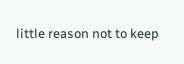little reason not to keep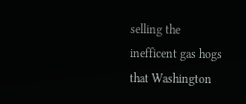selling the inefficent gas hogs that Washington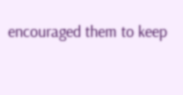encouraged them to keep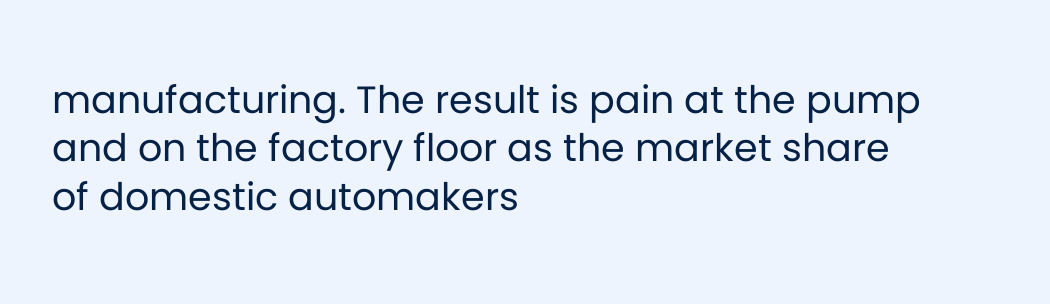manufacturing. The result is pain at the pump and on the factory floor as the market share of domestic automakers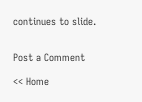continues to slide.


Post a Comment

<< Home